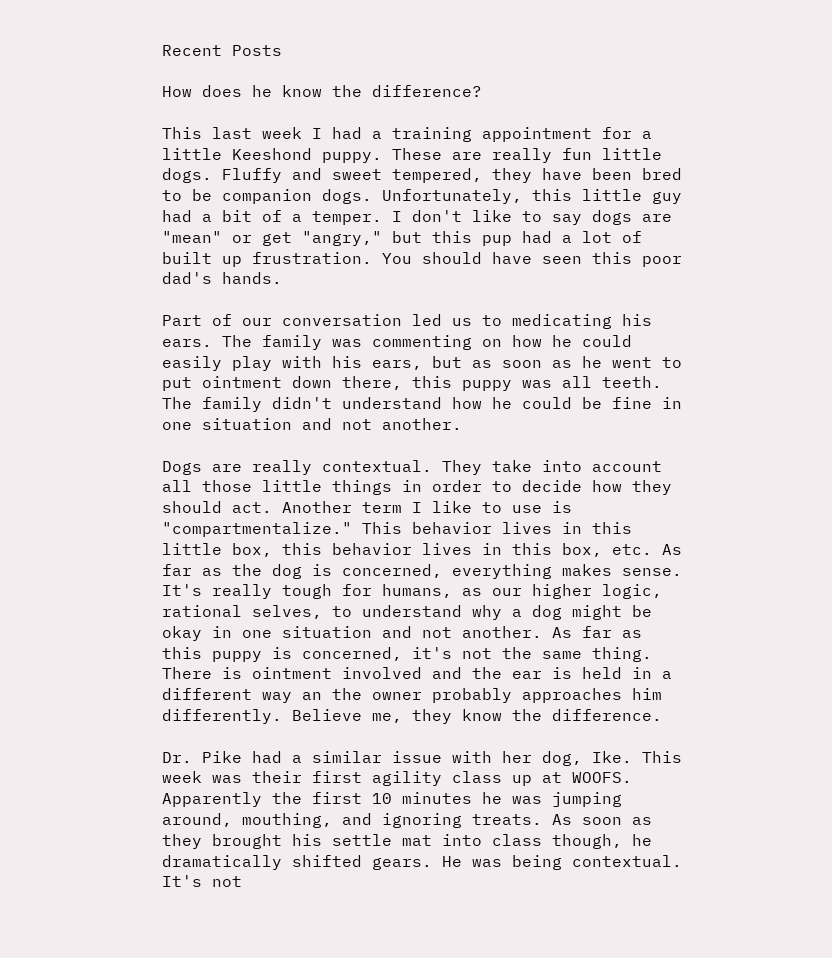Recent Posts

How does he know the difference?

This last week I had a training appointment for a little Keeshond puppy. These are really fun little dogs. Fluffy and sweet tempered, they have been bred to be companion dogs. Unfortunately, this little guy had a bit of a temper. I don't like to say dogs are "mean" or get "angry," but this pup had a lot of built up frustration. You should have seen this poor dad's hands.

Part of our conversation led us to medicating his ears. The family was commenting on how he could easily play with his ears, but as soon as he went to put ointment down there, this puppy was all teeth. The family didn't understand how he could be fine in one situation and not another.

Dogs are really contextual. They take into account all those little things in order to decide how they should act. Another term I like to use is "compartmentalize." This behavior lives in this little box, this behavior lives in this box, etc. As far as the dog is concerned, everything makes sense. It's really tough for humans, as our higher logic, rational selves, to understand why a dog might be okay in one situation and not another. As far as this puppy is concerned, it's not the same thing. There is ointment involved and the ear is held in a different way an the owner probably approaches him differently. Believe me, they know the difference.

Dr. Pike had a similar issue with her dog, Ike. This week was their first agility class up at WOOFS. Apparently the first 10 minutes he was jumping around, mouthing, and ignoring treats. As soon as they brought his settle mat into class though, he dramatically shifted gears. He was being contextual. It's not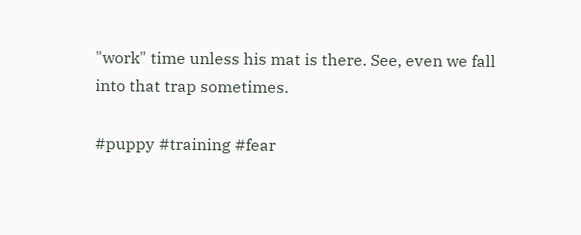"work" time unless his mat is there. See, even we fall into that trap sometimes.

#puppy #training #fear